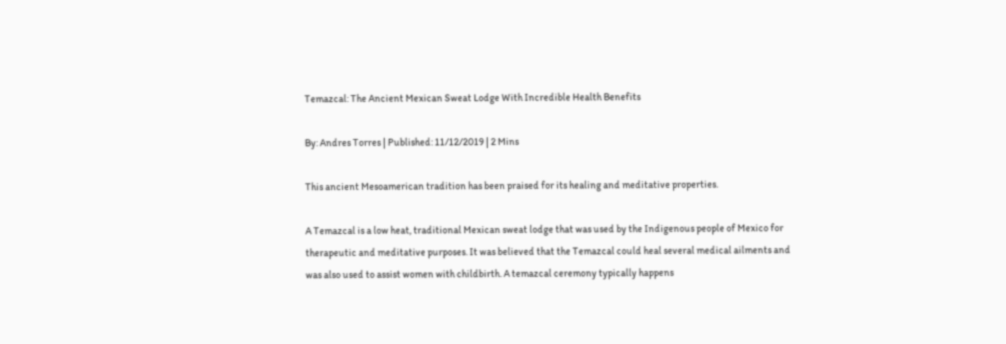Temazcal: The Ancient Mexican Sweat Lodge With Incredible Health Benefits

By: Andres Torres | Published: 11/12/2019 | 2 Mins

This ancient Mesoamerican tradition has been praised for its healing and meditative properties.

A Temazcal is a low heat, traditional Mexican sweat lodge that was used by the Indigenous people of Mexico for therapeutic and meditative purposes. It was believed that the Temazcal could heal several medical ailments and was also used to assist women with childbirth. A temazcal ceremony typically happens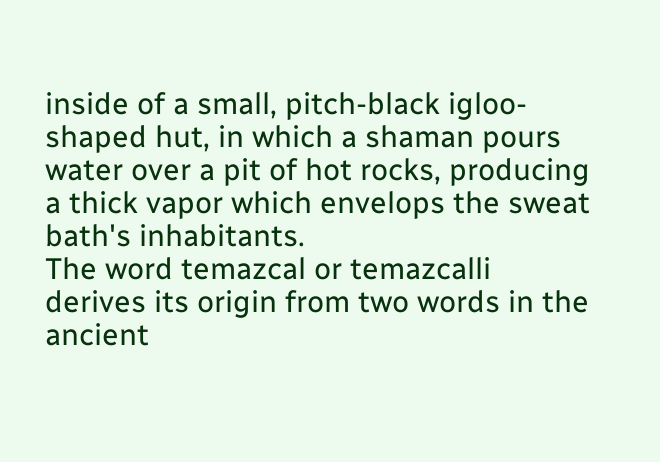inside of a small, pitch-black igloo-shaped hut, in which a shaman pours water over a pit of hot rocks, producing a thick vapor which envelops the sweat bath's inhabitants.
The word temazcal or temazcalli derives its origin from two words in the ancient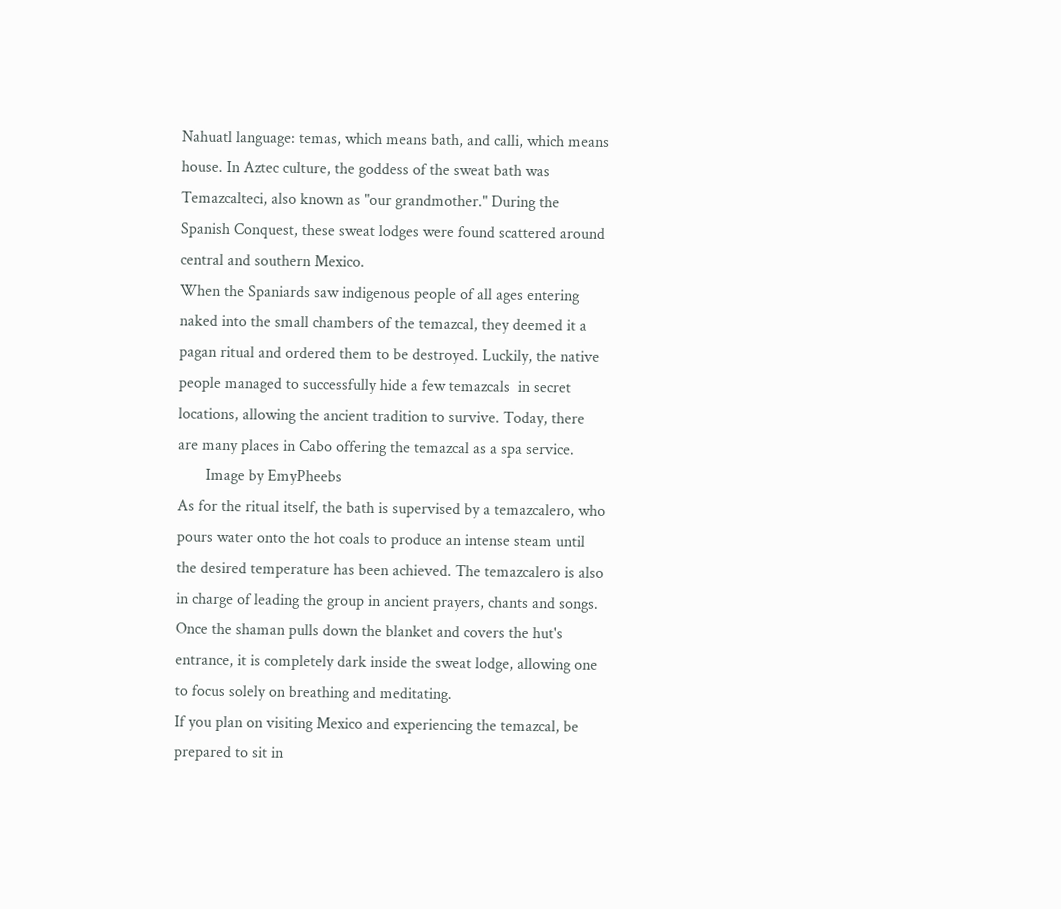Nahuatl language: temas, which means bath, and calli, which means house. In Aztec culture, the goddess of the sweat bath was Temazcalteci, also known as "our grandmother." During the Spanish Conquest, these sweat lodges were found scattered around central and southern Mexico.
When the Spaniards saw indigenous people of all ages entering naked into the small chambers of the temazcal, they deemed it a pagan ritual and ordered them to be destroyed. Luckily, the native people managed to successfully hide a few temazcals  in secret locations, allowing the ancient tradition to survive. Today, there are many places in Cabo offering the temazcal as a spa service.
       Image by EmyPheebs
As for the ritual itself, the bath is supervised by a temazcalero, who pours water onto the hot coals to produce an intense steam until the desired temperature has been achieved. The temazcalero is also in charge of leading the group in ancient prayers, chants and songs. Once the shaman pulls down the blanket and covers the hut's entrance, it is completely dark inside the sweat lodge, allowing one to focus solely on breathing and meditating.
If you plan on visiting Mexico and experiencing the temazcal, be prepared to sit in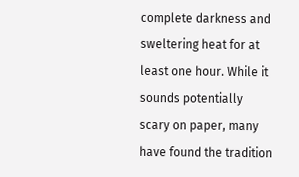complete darkness and sweltering heat for at least one hour. While it sounds potentially scary on paper, many have found the tradition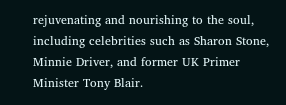rejuvenating and nourishing to the soul, including celebrities such as Sharon Stone, Minnie Driver, and former UK Primer Minister Tony Blair.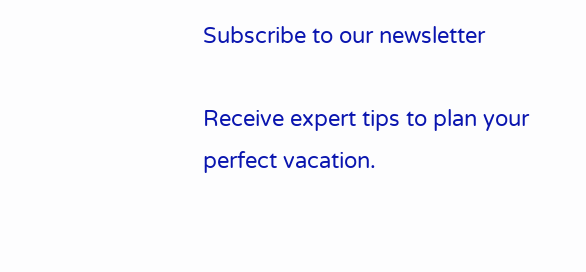Subscribe to our newsletter

Receive expert tips to plan your perfect vacation.